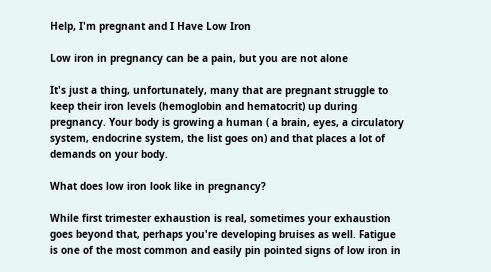Help, I'm pregnant and I Have Low Iron

Low iron in pregnancy can be a pain, but you are not alone

It's just a thing, unfortunately, many that are pregnant struggle to keep their iron levels (hemoglobin and hematocrit) up during pregnancy. Your body is growing a human ( a brain, eyes, a circulatory system, endocrine system, the list goes on) and that places a lot of demands on your body.

What does low iron look like in pregnancy?

While first trimester exhaustion is real, sometimes your exhaustion goes beyond that, perhaps you're developing bruises as well. Fatigue is one of the most common and easily pin pointed signs of low iron in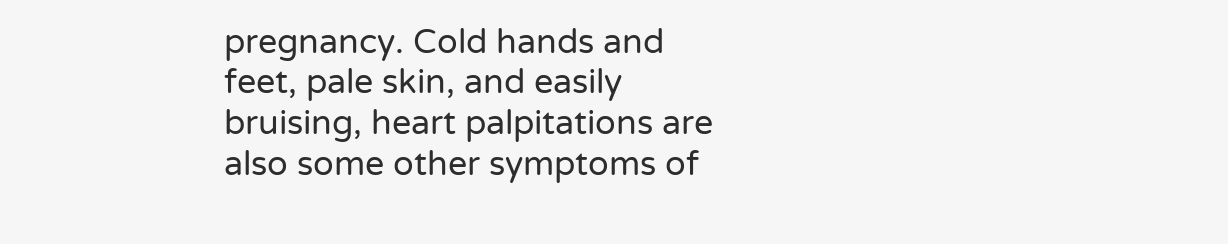pregnancy. Cold hands and feet, pale skin, and easily bruising, heart palpitations are also some other symptoms of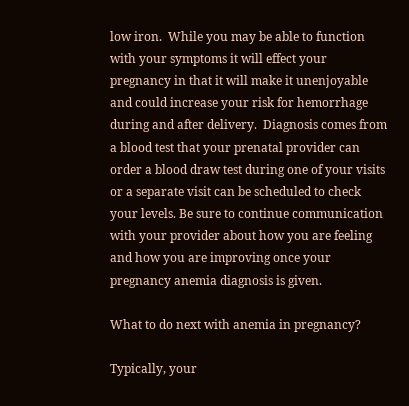low iron.  While you may be able to function with your symptoms it will effect your pregnancy in that it will make it unenjoyable and could increase your risk for hemorrhage during and after delivery.  Diagnosis comes from a blood test that your prenatal provider can order a blood draw test during one of your visits or a separate visit can be scheduled to check your levels. Be sure to continue communication with your provider about how you are feeling and how you are improving once your pregnancy anemia diagnosis is given.

What to do next with anemia in pregnancy?

Typically, your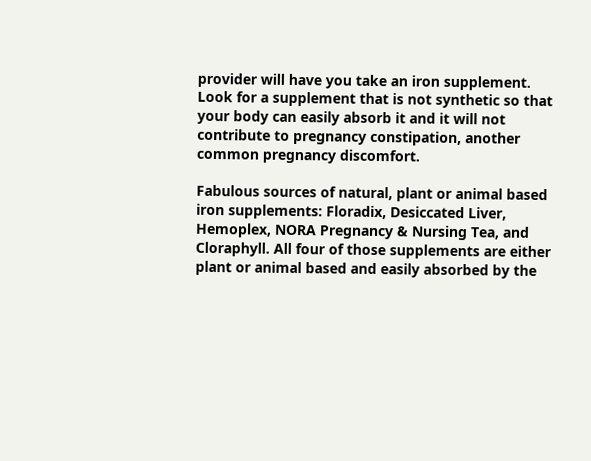provider will have you take an iron supplement. Look for a supplement that is not synthetic so that your body can easily absorb it and it will not contribute to pregnancy constipation, another common pregnancy discomfort.

Fabulous sources of natural, plant or animal based iron supplements: Floradix, Desiccated Liver, Hemoplex, NORA Pregnancy & Nursing Tea, and Cloraphyll. All four of those supplements are either plant or animal based and easily absorbed by the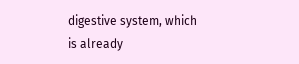digestive system, which is already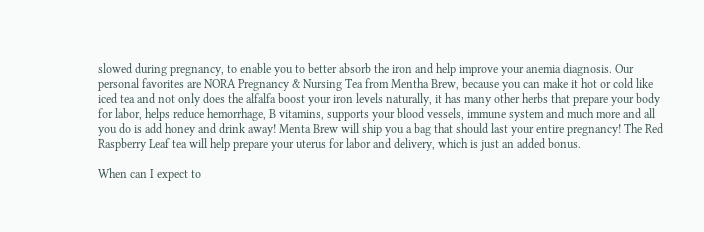slowed during pregnancy, to enable you to better absorb the iron and help improve your anemia diagnosis. Our personal favorites are NORA Pregnancy & Nursing Tea from Mentha Brew, because you can make it hot or cold like iced tea and not only does the alfalfa boost your iron levels naturally, it has many other herbs that prepare your body for labor, helps reduce hemorrhage, B vitamins, supports your blood vessels, immune system and much more and all you do is add honey and drink away! Menta Brew will ship you a bag that should last your entire pregnancy! The Red Raspberry Leaf tea will help prepare your uterus for labor and delivery, which is just an added bonus.

When can I expect to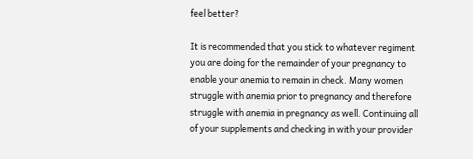feel better?

It is recommended that you stick to whatever regiment you are doing for the remainder of your pregnancy to enable your anemia to remain in check. Many women struggle with anemia prior to pregnancy and therefore struggle with anemia in pregnancy as well. Continuing all of your supplements and checking in with your provider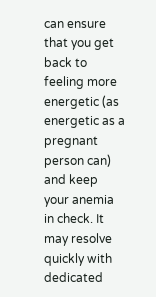can ensure that you get back to feeling more energetic (as energetic as a pregnant person can) and keep your anemia in check. It may resolve quickly with dedicated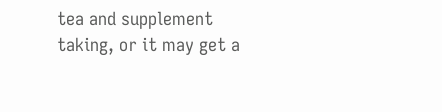tea and supplement taking, or it may get a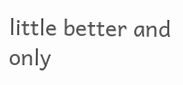little better and only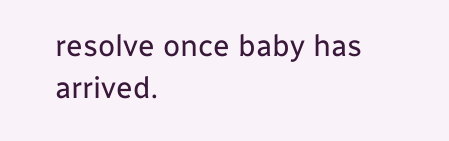resolve once baby has arrived.